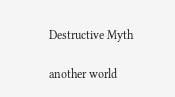Destructive Myth

another world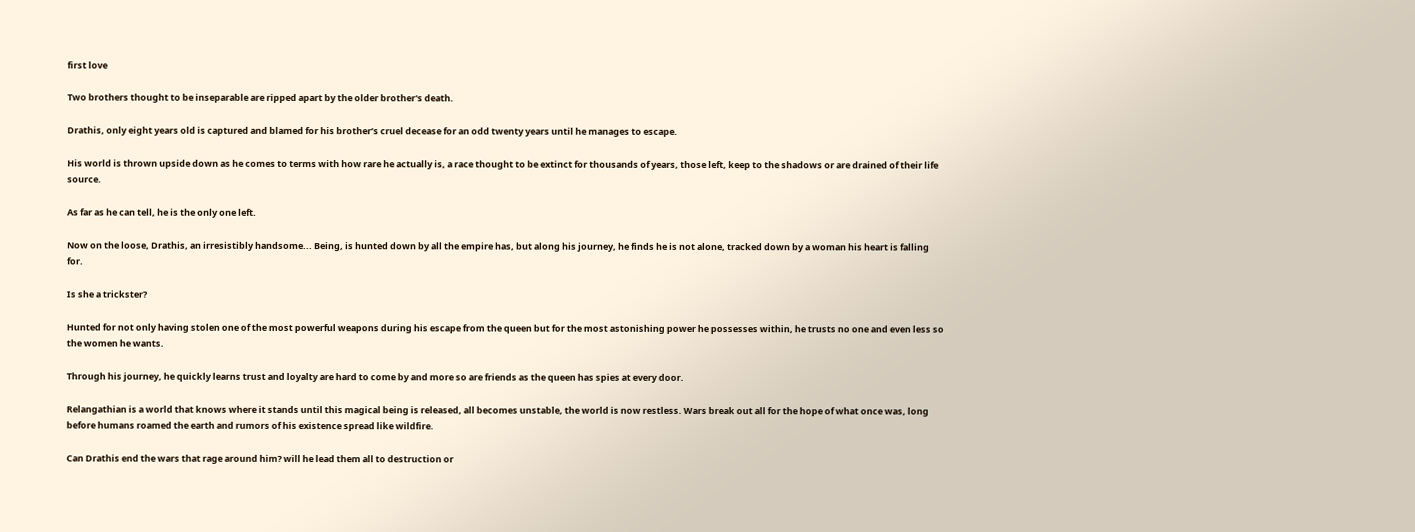first love

Two brothers thought to be inseparable are ripped apart by the older brother's death.

Drathis, only eight years old is captured and blamed for his brother’s cruel decease for an odd twenty years until he manages to escape.

His world is thrown upside down as he comes to terms with how rare he actually is, a race thought to be extinct for thousands of years, those left, keep to the shadows or are drained of their life source.

As far as he can tell, he is the only one left.

Now on the loose, Drathis, an irresistibly handsome... Being, is hunted down by all the empire has, but along his journey, he finds he is not alone, tracked down by a woman his heart is falling for.

Is she a trickster?

Hunted for not only having stolen one of the most powerful weapons during his escape from the queen but for the most astonishing power he possesses within, he trusts no one and even less so the women he wants.

Through his journey, he quickly learns trust and loyalty are hard to come by and more so are friends as the queen has spies at every door.

Relangathian is a world that knows where it stands until this magical being is released, all becomes unstable, the world is now restless. Wars break out all for the hope of what once was, long before humans roamed the earth and rumors of his existence spread like wildfire.

Can Drathis end the wars that rage around him? will he lead them all to destruction or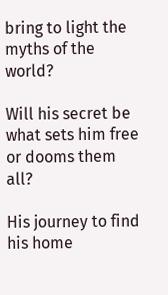bring to light the myths of the world?

Will his secret be what sets him free or dooms them all?

His journey to find his home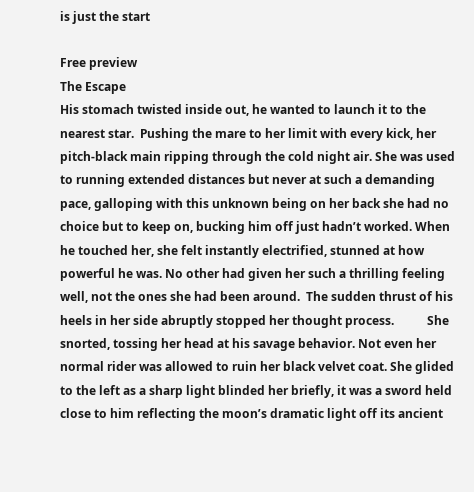is just the start

Free preview
The Escape
His stomach twisted inside out, he wanted to launch it to the nearest star.  Pushing the mare to her limit with every kick, her pitch-black main ripping through the cold night air. She was used to running extended distances but never at such a demanding pace, galloping with this unknown being on her back she had no choice but to keep on, bucking him off just hadn’t worked. When he touched her, she felt instantly electrified, stunned at how powerful he was. No other had given her such a thrilling feeling well, not the ones she had been around.  The sudden thrust of his heels in her side abruptly stopped her thought process.           She snorted, tossing her head at his savage behavior. Not even her normal rider was allowed to ruin her black velvet coat. She glided to the left as a sharp light blinded her briefly, it was a sword held close to him reflecting the moon’s dramatic light off its ancient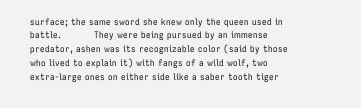surface; the same sword she knew only the queen used in battle.           They were being pursued by an immense predator, ashen was its recognizable color (said by those who lived to explain it) with fangs of a wild wolf, two extra-large ones on either side like a saber tooth tiger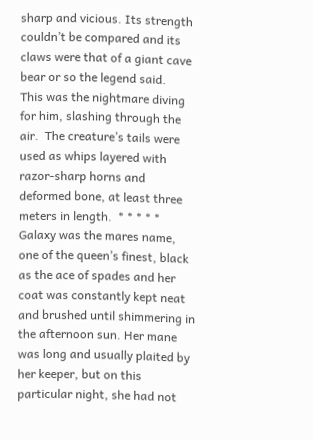sharp and vicious. Its strength couldn’t be compared and its claws were that of a giant cave bear or so the legend said.           This was the nightmare diving for him, slashing through the air.  The creature’s tails were used as whips layered with razor-sharp horns and deformed bone, at least three meters in length.  * * * * * Galaxy was the mares name, one of the queen’s finest, black as the ace of spades and her coat was constantly kept neat and brushed until shimmering in the afternoon sun. Her mane was long and usually plaited by her keeper, but on this particular night, she had not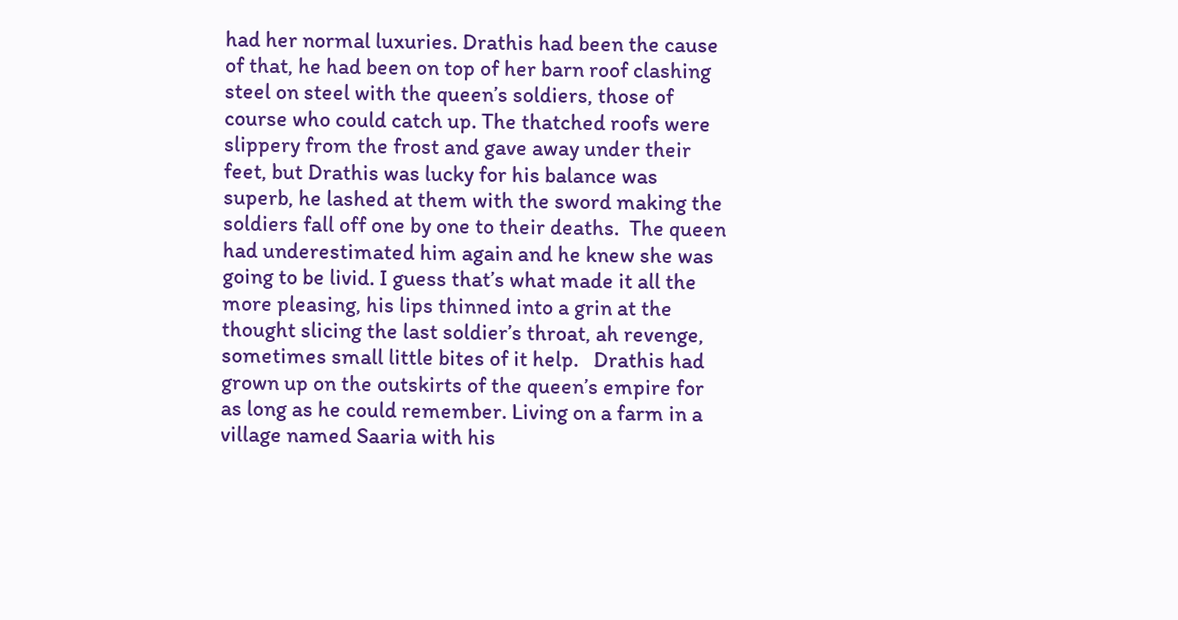had her normal luxuries. Drathis had been the cause of that, he had been on top of her barn roof clashing steel on steel with the queen’s soldiers, those of course who could catch up. The thatched roofs were slippery from the frost and gave away under their feet, but Drathis was lucky for his balance was superb, he lashed at them with the sword making the soldiers fall off one by one to their deaths.  The queen had underestimated him again and he knew she was going to be livid. I guess that’s what made it all the more pleasing, his lips thinned into a grin at the thought slicing the last soldier’s throat, ah revenge, sometimes small little bites of it help.   Drathis had grown up on the outskirts of the queen’s empire for as long as he could remember. Living on a farm in a village named Saaria with his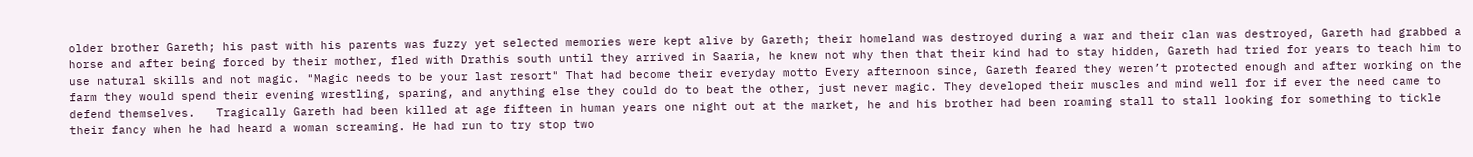older brother Gareth; his past with his parents was fuzzy yet selected memories were kept alive by Gareth; their homeland was destroyed during a war and their clan was destroyed, Gareth had grabbed a horse and after being forced by their mother, fled with Drathis south until they arrived in Saaria, he knew not why then that their kind had to stay hidden, Gareth had tried for years to teach him to use natural skills and not magic. "Magic needs to be your last resort" That had become their everyday motto Every afternoon since, Gareth feared they weren’t protected enough and after working on the farm they would spend their evening wrestling, sparing, and anything else they could do to beat the other, just never magic. They developed their muscles and mind well for if ever the need came to defend themselves.   Tragically Gareth had been killed at age fifteen in human years one night out at the market, he and his brother had been roaming stall to stall looking for something to tickle their fancy when he had heard a woman screaming. He had run to try stop two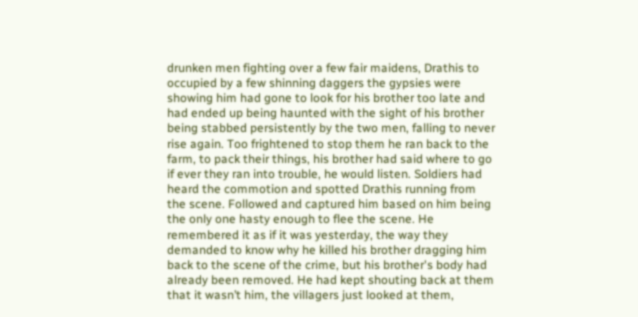drunken men fighting over a few fair maidens, Drathis to occupied by a few shinning daggers the gypsies were showing him had gone to look for his brother too late and had ended up being haunted with the sight of his brother being stabbed persistently by the two men, falling to never rise again. Too frightened to stop them he ran back to the farm, to pack their things, his brother had said where to go if ever they ran into trouble, he would listen. Soldiers had heard the commotion and spotted Drathis running from the scene. Followed and captured him based on him being the only one hasty enough to flee the scene. He remembered it as if it was yesterday, the way they demanded to know why he killed his brother dragging him back to the scene of the crime, but his brother's body had already been removed. He had kept shouting back at them that it wasn’t him, the villagers just looked at them,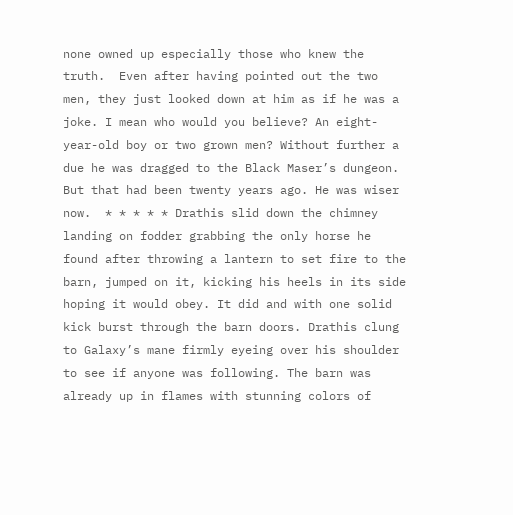none owned up especially those who knew the truth.  Even after having pointed out the two men, they just looked down at him as if he was a joke. I mean who would you believe? An eight-year-old boy or two grown men? Without further a due he was dragged to the Black Maser’s dungeon. But that had been twenty years ago. He was wiser now.  * * * * * Drathis slid down the chimney landing on fodder grabbing the only horse he found after throwing a lantern to set fire to the barn, jumped on it, kicking his heels in its side hoping it would obey. It did and with one solid kick burst through the barn doors. Drathis clung to Galaxy’s mane firmly eyeing over his shoulder to see if anyone was following. The barn was already up in flames with stunning colors of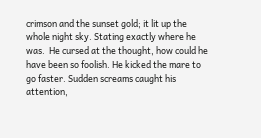crimson and the sunset gold; it lit up the whole night sky. Stating exactly where he was.  He cursed at the thought, how could he have been so foolish. He kicked the mare to go faster. Sudden screams caught his attention,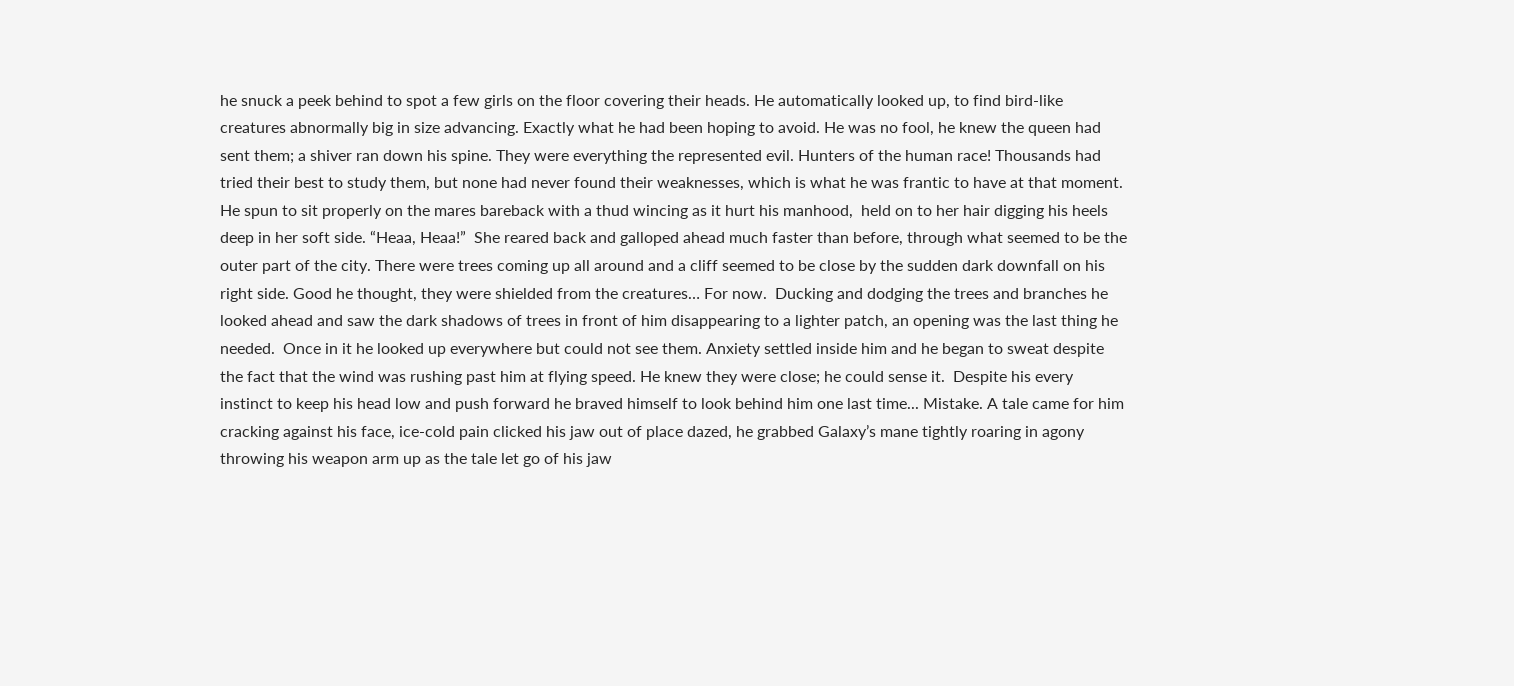he snuck a peek behind to spot a few girls on the floor covering their heads. He automatically looked up, to find bird-like creatures abnormally big in size advancing. Exactly what he had been hoping to avoid. He was no fool, he knew the queen had sent them; a shiver ran down his spine. They were everything the represented evil. Hunters of the human race! Thousands had tried their best to study them, but none had never found their weaknesses, which is what he was frantic to have at that moment. He spun to sit properly on the mares bareback with a thud wincing as it hurt his manhood,  held on to her hair digging his heels deep in her soft side. “Heaa, Heaa!”  She reared back and galloped ahead much faster than before, through what seemed to be the outer part of the city. There were trees coming up all around and a cliff seemed to be close by the sudden dark downfall on his right side. Good he thought, they were shielded from the creatures… For now.  Ducking and dodging the trees and branches he looked ahead and saw the dark shadows of trees in front of him disappearing to a lighter patch, an opening was the last thing he needed.  Once in it he looked up everywhere but could not see them. Anxiety settled inside him and he began to sweat despite the fact that the wind was rushing past him at flying speed. He knew they were close; he could sense it.  Despite his every instinct to keep his head low and push forward he braved himself to look behind him one last time... Mistake. A tale came for him cracking against his face, ice-cold pain clicked his jaw out of place dazed, he grabbed Galaxy’s mane tightly roaring in agony throwing his weapon arm up as the tale let go of his jaw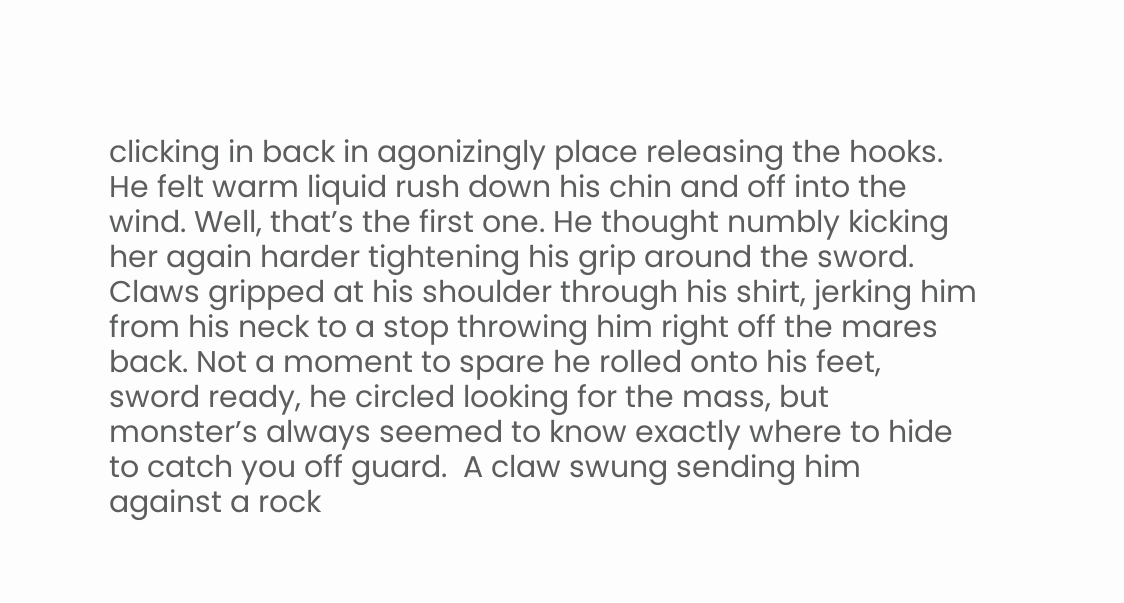clicking in back in agonizingly place releasing the hooks. He felt warm liquid rush down his chin and off into the wind. Well, that’s the first one. He thought numbly kicking her again harder tightening his grip around the sword. Claws gripped at his shoulder through his shirt, jerking him from his neck to a stop throwing him right off the mares back. Not a moment to spare he rolled onto his feet, sword ready, he circled looking for the mass, but monster’s always seemed to know exactly where to hide to catch you off guard.  A claw swung sending him against a rock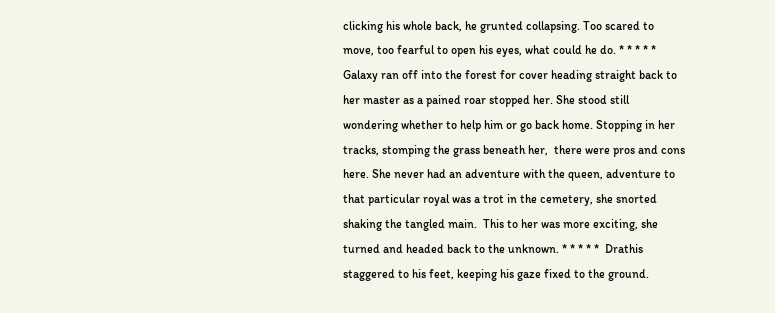clicking his whole back, he grunted collapsing. Too scared to move, too fearful to open his eyes, what could he do. * * * * *  Galaxy ran off into the forest for cover heading straight back to her master as a pained roar stopped her. She stood still wondering whether to help him or go back home. Stopping in her tracks, stomping the grass beneath her,  there were pros and cons here. She never had an adventure with the queen, adventure to that particular royal was a trot in the cemetery, she snorted shaking the tangled main.  This to her was more exciting, she turned and headed back to the unknown. * * * * *  Drathis staggered to his feet, keeping his gaze fixed to the ground.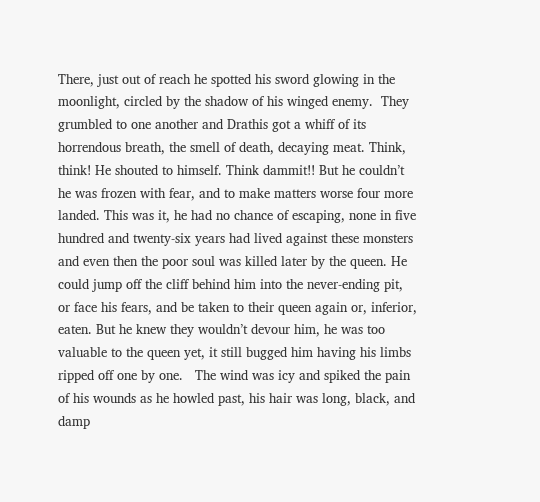There, just out of reach he spotted his sword glowing in the moonlight, circled by the shadow of his winged enemy.  They grumbled to one another and Drathis got a whiff of its horrendous breath, the smell of death, decaying meat. Think, think! He shouted to himself. Think dammit!! But he couldn’t he was frozen with fear, and to make matters worse four more landed. This was it, he had no chance of escaping, none in five hundred and twenty-six years had lived against these monsters and even then the poor soul was killed later by the queen. He could jump off the cliff behind him into the never-ending pit, or face his fears, and be taken to their queen again or, inferior, eaten. But he knew they wouldn’t devour him, he was too valuable to the queen yet, it still bugged him having his limbs ripped off one by one.   The wind was icy and spiked the pain of his wounds as he howled past, his hair was long, black, and damp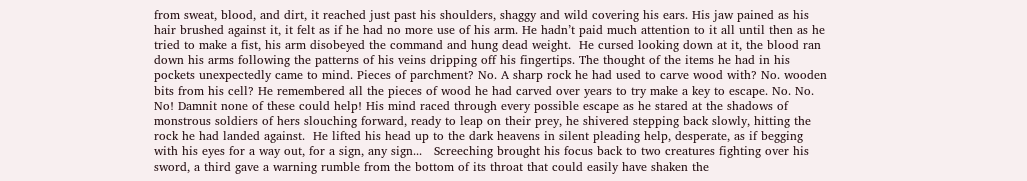from sweat, blood, and dirt, it reached just past his shoulders, shaggy and wild covering his ears. His jaw pained as his hair brushed against it, it felt as if he had no more use of his arm. He hadn’t paid much attention to it all until then as he tried to make a fist, his arm disobeyed the command and hung dead weight.  He cursed looking down at it, the blood ran down his arms following the patterns of his veins dripping off his fingertips. The thought of the items he had in his pockets unexpectedly came to mind. Pieces of parchment? No. A sharp rock he had used to carve wood with? No. wooden bits from his cell? He remembered all the pieces of wood he had carved over years to try make a key to escape. No. No. No! Damnit none of these could help! His mind raced through every possible escape as he stared at the shadows of monstrous soldiers of hers slouching forward, ready to leap on their prey, he shivered stepping back slowly, hitting the rock he had landed against.  He lifted his head up to the dark heavens in silent pleading help, desperate, as if begging with his eyes for a way out, for a sign, any sign...   Screeching brought his focus back to two creatures fighting over his sword, a third gave a warning rumble from the bottom of its throat that could easily have shaken the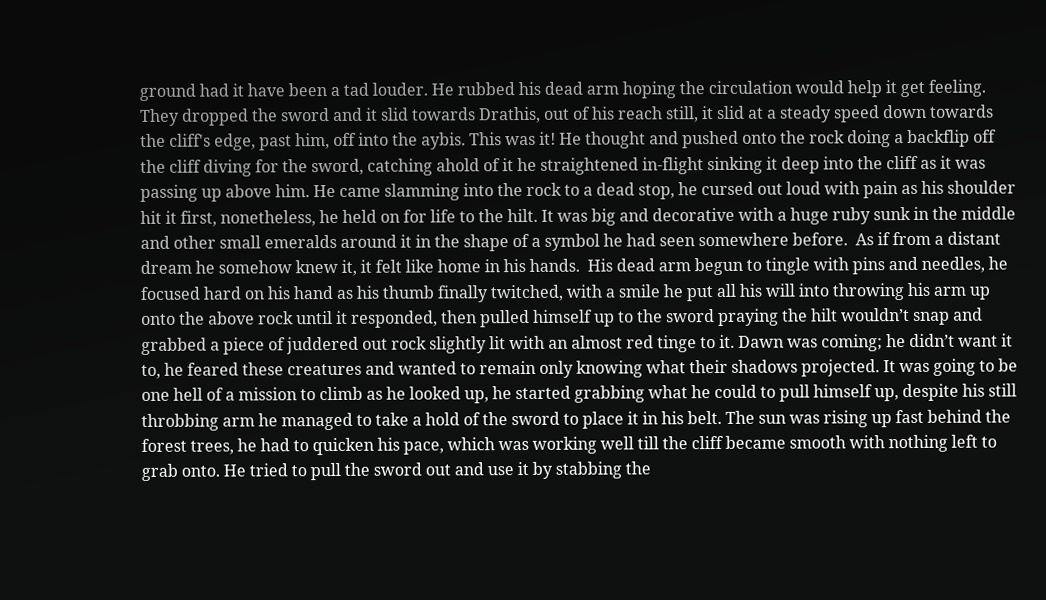ground had it have been a tad louder. He rubbed his dead arm hoping the circulation would help it get feeling.  They dropped the sword and it slid towards Drathis, out of his reach still, it slid at a steady speed down towards the cliff's edge, past him, off into the aybis. This was it! He thought and pushed onto the rock doing a backflip off the cliff diving for the sword, catching ahold of it he straightened in-flight sinking it deep into the cliff as it was passing up above him. He came slamming into the rock to a dead stop, he cursed out loud with pain as his shoulder hit it first, nonetheless, he held on for life to the hilt. It was big and decorative with a huge ruby sunk in the middle and other small emeralds around it in the shape of a symbol he had seen somewhere before.  As if from a distant dream he somehow knew it, it felt like home in his hands.  His dead arm begun to tingle with pins and needles, he focused hard on his hand as his thumb finally twitched, with a smile he put all his will into throwing his arm up onto the above rock until it responded, then pulled himself up to the sword praying the hilt wouldn’t snap and grabbed a piece of juddered out rock slightly lit with an almost red tinge to it. Dawn was coming; he didn’t want it to, he feared these creatures and wanted to remain only knowing what their shadows projected. It was going to be one hell of a mission to climb as he looked up, he started grabbing what he could to pull himself up, despite his still throbbing arm he managed to take a hold of the sword to place it in his belt. The sun was rising up fast behind the forest trees, he had to quicken his pace, which was working well till the cliff became smooth with nothing left to grab onto. He tried to pull the sword out and use it by stabbing the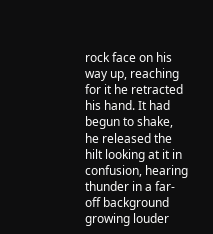rock face on his way up, reaching for it he retracted his hand. It had begun to shake, he released the hilt looking at it in confusion, hearing thunder in a far-off background growing louder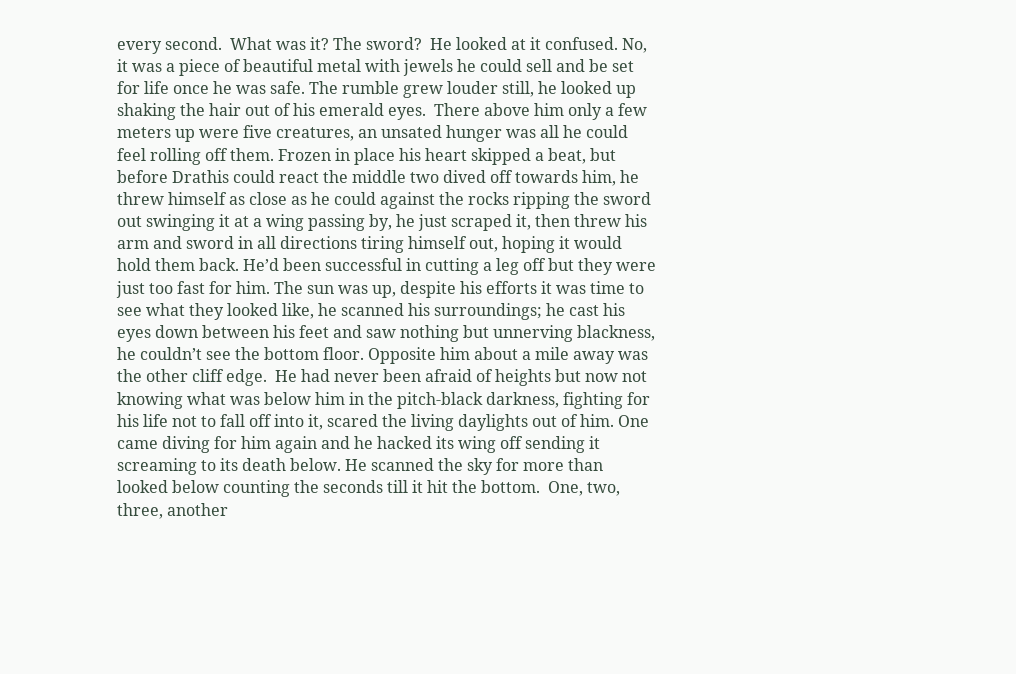every second.  What was it? The sword?  He looked at it confused. No, it was a piece of beautiful metal with jewels he could sell and be set for life once he was safe. The rumble grew louder still, he looked up shaking the hair out of his emerald eyes.  There above him only a few meters up were five creatures, an unsated hunger was all he could feel rolling off them. Frozen in place his heart skipped a beat, but before Drathis could react the middle two dived off towards him, he threw himself as close as he could against the rocks ripping the sword out swinging it at a wing passing by, he just scraped it, then threw his arm and sword in all directions tiring himself out, hoping it would hold them back. He’d been successful in cutting a leg off but they were just too fast for him. The sun was up, despite his efforts it was time to see what they looked like, he scanned his surroundings; he cast his eyes down between his feet and saw nothing but unnerving blackness, he couldn’t see the bottom floor. Opposite him about a mile away was the other cliff edge.  He had never been afraid of heights but now not knowing what was below him in the pitch-black darkness, fighting for his life not to fall off into it, scared the living daylights out of him. One came diving for him again and he hacked its wing off sending it screaming to its death below. He scanned the sky for more than looked below counting the seconds till it hit the bottom.  One, two, three, another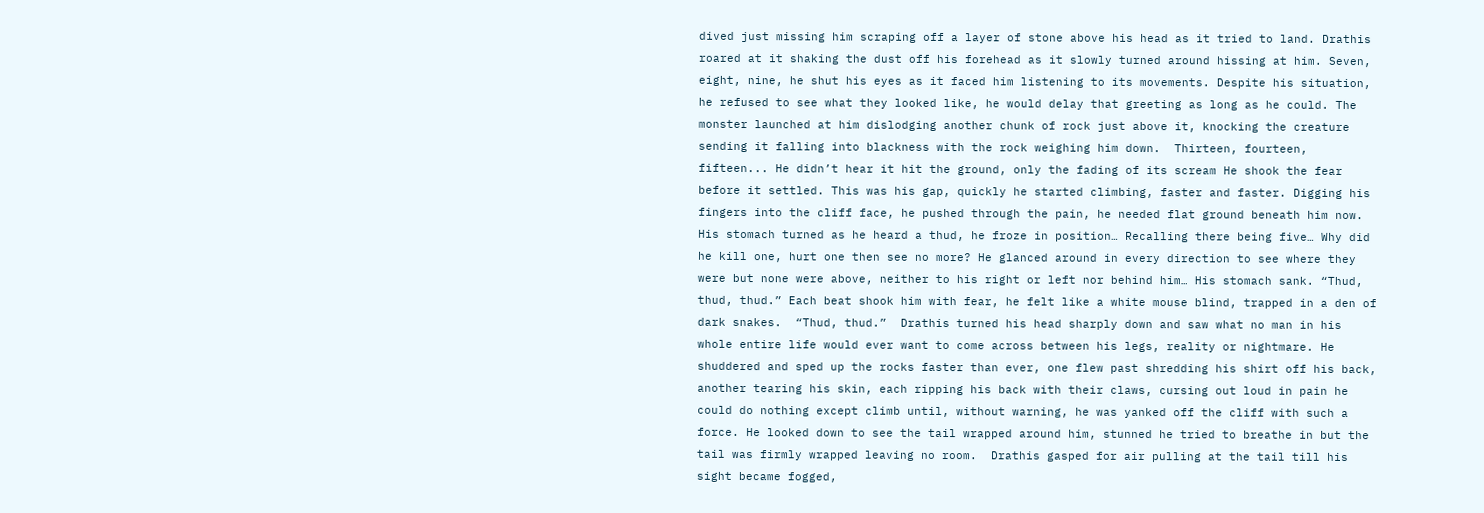dived just missing him scraping off a layer of stone above his head as it tried to land. Drathis roared at it shaking the dust off his forehead as it slowly turned around hissing at him. Seven, eight, nine, he shut his eyes as it faced him listening to its movements. Despite his situation, he refused to see what they looked like, he would delay that greeting as long as he could. The monster launched at him dislodging another chunk of rock just above it, knocking the creature sending it falling into blackness with the rock weighing him down.  Thirteen, fourteen, fifteen... He didn’t hear it hit the ground, only the fading of its scream He shook the fear before it settled. This was his gap, quickly he started climbing, faster and faster. Digging his fingers into the cliff face, he pushed through the pain, he needed flat ground beneath him now. His stomach turned as he heard a thud, he froze in position… Recalling there being five… Why did he kill one, hurt one then see no more? He glanced around in every direction to see where they were but none were above, neither to his right or left nor behind him… His stomach sank. “Thud, thud, thud.” Each beat shook him with fear, he felt like a white mouse blind, trapped in a den of dark snakes.  “Thud, thud.”  Drathis turned his head sharply down and saw what no man in his whole entire life would ever want to come across between his legs, reality or nightmare. He shuddered and sped up the rocks faster than ever, one flew past shredding his shirt off his back, another tearing his skin, each ripping his back with their claws, cursing out loud in pain he could do nothing except climb until, without warning, he was yanked off the cliff with such a force. He looked down to see the tail wrapped around him, stunned he tried to breathe in but the tail was firmly wrapped leaving no room.  Drathis gasped for air pulling at the tail till his sight became fogged,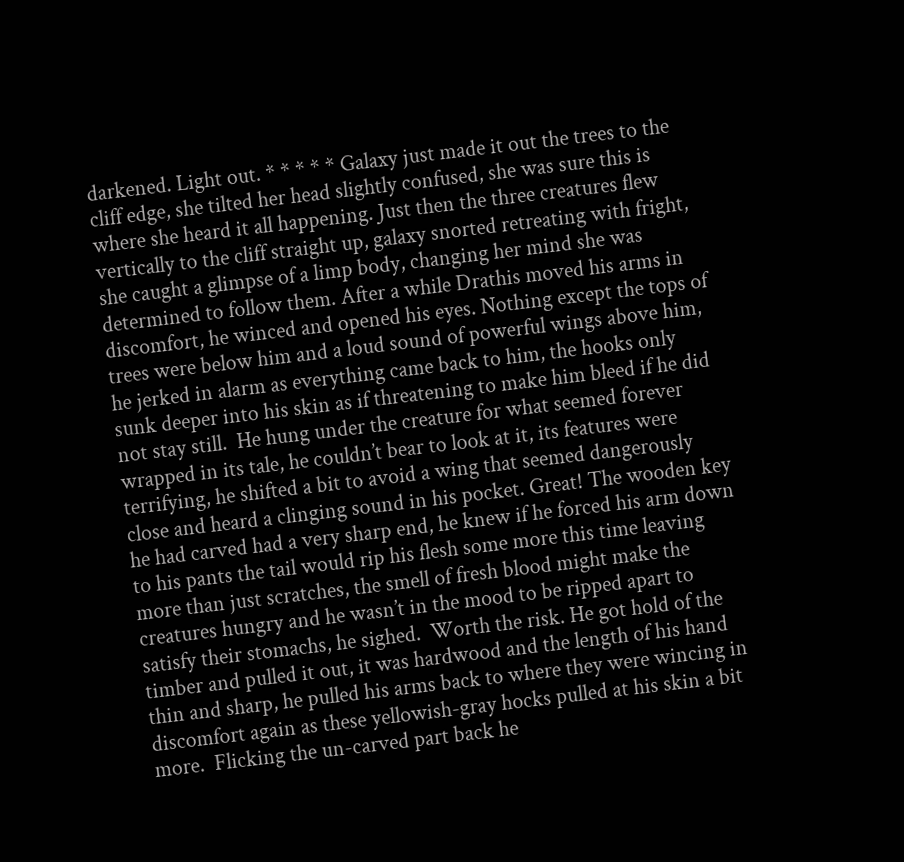darkened. Light out. * * * * * Galaxy just made it out the trees to the cliff edge, she tilted her head slightly confused, she was sure this is where she heard it all happening. Just then the three creatures flew vertically to the cliff straight up, galaxy snorted retreating with fright, she caught a glimpse of a limp body, changing her mind she was determined to follow them. After a while Drathis moved his arms in discomfort, he winced and opened his eyes. Nothing except the tops of trees were below him and a loud sound of powerful wings above him, he jerked in alarm as everything came back to him, the hooks only sunk deeper into his skin as if threatening to make him bleed if he did not stay still.  He hung under the creature for what seemed forever wrapped in its tale, he couldn’t bear to look at it, its features were terrifying, he shifted a bit to avoid a wing that seemed dangerously close and heard a clinging sound in his pocket. Great! The wooden key he had carved had a very sharp end, he knew if he forced his arm down to his pants the tail would rip his flesh some more this time leaving more than just scratches, the smell of fresh blood might make the creatures hungry and he wasn’t in the mood to be ripped apart to satisfy their stomachs, he sighed.  Worth the risk. He got hold of the timber and pulled it out, it was hardwood and the length of his hand thin and sharp, he pulled his arms back to where they were wincing in discomfort again as these yellowish-gray hocks pulled at his skin a bit more.  Flicking the un-carved part back he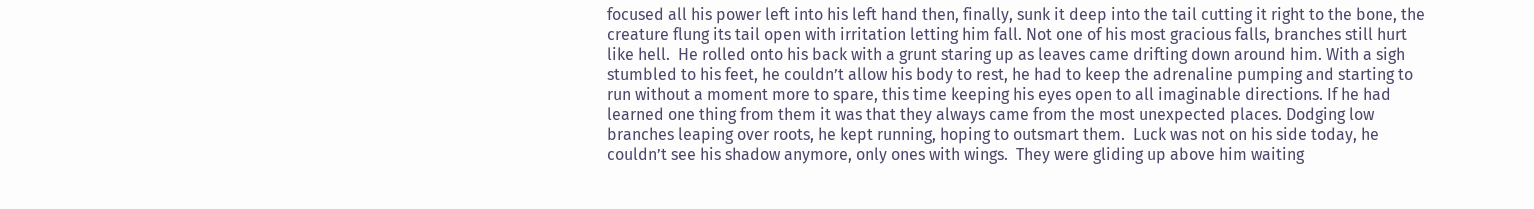focused all his power left into his left hand then, finally, sunk it deep into the tail cutting it right to the bone, the creature flung its tail open with irritation letting him fall. Not one of his most gracious falls, branches still hurt like hell.  He rolled onto his back with a grunt staring up as leaves came drifting down around him. With a sigh stumbled to his feet, he couldn’t allow his body to rest, he had to keep the adrenaline pumping and starting to run without a moment more to spare, this time keeping his eyes open to all imaginable directions. If he had learned one thing from them it was that they always came from the most unexpected places. Dodging low branches leaping over roots, he kept running, hoping to outsmart them.  Luck was not on his side today, he couldn’t see his shadow anymore, only ones with wings.  They were gliding up above him waiting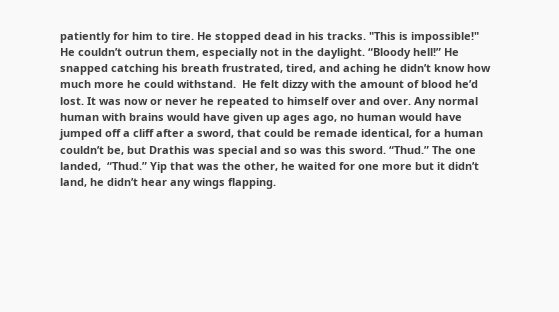patiently for him to tire. He stopped dead in his tracks. "This is impossible!" He couldn’t outrun them, especially not in the daylight. “Bloody hell!” He snapped catching his breath frustrated, tired, and aching he didn’t know how much more he could withstand.  He felt dizzy with the amount of blood he’d lost. It was now or never he repeated to himself over and over. Any normal human with brains would have given up ages ago, no human would have jumped off a cliff after a sword, that could be remade identical, for a human couldn’t be, but Drathis was special and so was this sword. “Thud.” The one landed,  “Thud.” Yip that was the other, he waited for one more but it didn’t land, he didn’t hear any wings flapping.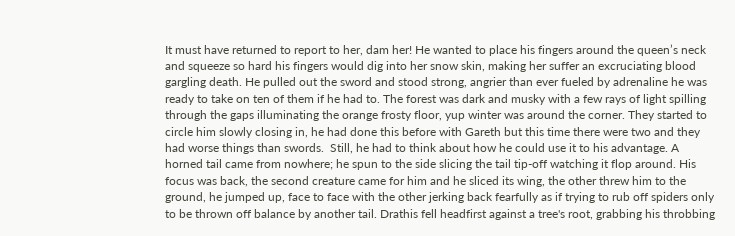It must have returned to report to her, dam her! He wanted to place his fingers around the queen’s neck and squeeze so hard his fingers would dig into her snow skin, making her suffer an excruciating blood gargling death. He pulled out the sword and stood strong, angrier than ever fueled by adrenaline he was ready to take on ten of them if he had to. The forest was dark and musky with a few rays of light spilling through the gaps illuminating the orange frosty floor, yup winter was around the corner. They started to circle him slowly closing in, he had done this before with Gareth but this time there were two and they had worse things than swords.  Still, he had to think about how he could use it to his advantage. A horned tail came from nowhere; he spun to the side slicing the tail tip-off watching it flop around. His focus was back, the second creature came for him and he sliced its wing, the other threw him to the ground, he jumped up, face to face with the other jerking back fearfully as if trying to rub off spiders only to be thrown off balance by another tail. Drathis fell headfirst against a tree's root, grabbing his throbbing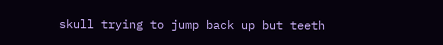skull trying to jump back up but teeth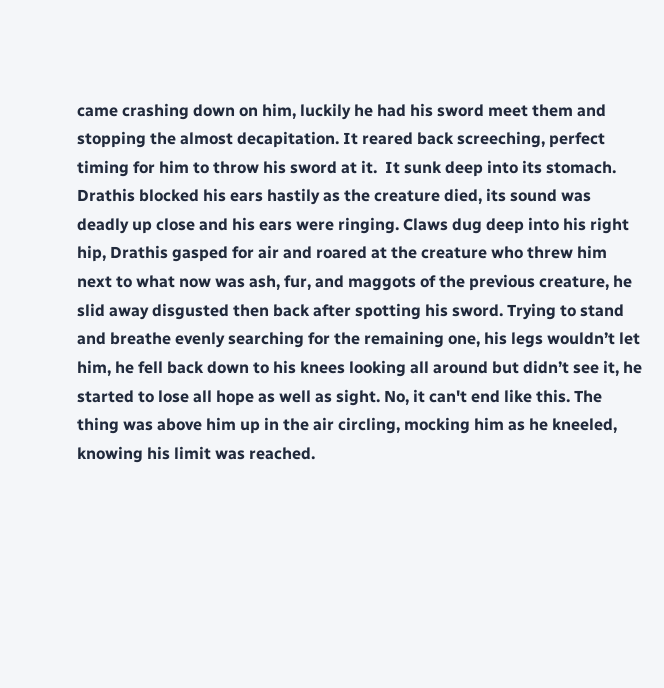came crashing down on him, luckily he had his sword meet them and stopping the almost decapitation. It reared back screeching, perfect timing for him to throw his sword at it.  It sunk deep into its stomach. Drathis blocked his ears hastily as the creature died, its sound was deadly up close and his ears were ringing. Claws dug deep into his right hip, Drathis gasped for air and roared at the creature who threw him next to what now was ash, fur, and maggots of the previous creature, he slid away disgusted then back after spotting his sword. Trying to stand and breathe evenly searching for the remaining one, his legs wouldn’t let him, he fell back down to his knees looking all around but didn’t see it, he started to lose all hope as well as sight. No, it can't end like this. The thing was above him up in the air circling, mocking him as he kneeled, knowing his limit was reached.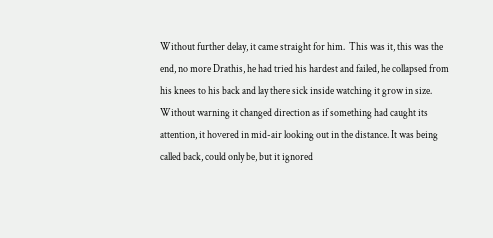Without further delay, it came straight for him.  This was it, this was the end, no more Drathis, he had tried his hardest and failed, he collapsed from his knees to his back and lay there sick inside watching it grow in size. Without warning it changed direction as if something had caught its attention, it hovered in mid-air looking out in the distance. It was being called back, could only be, but it ignored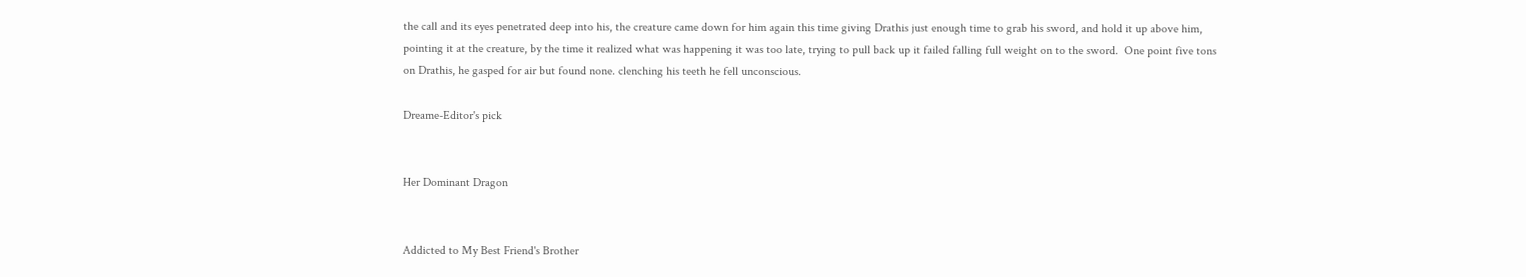the call and its eyes penetrated deep into his, the creature came down for him again this time giving Drathis just enough time to grab his sword, and hold it up above him, pointing it at the creature, by the time it realized what was happening it was too late, trying to pull back up it failed falling full weight on to the sword.  One point five tons on Drathis, he gasped for air but found none. clenching his teeth he fell unconscious.

Dreame-Editor's pick


Her Dominant Dragon


Addicted to My Best Friend's Brother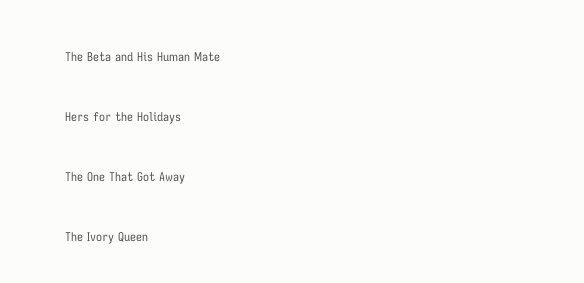The Beta and His Human Mate


Hers for the Holidays


The One That Got Away


The Ivory Queen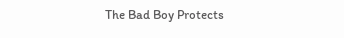The Bad Boy Protects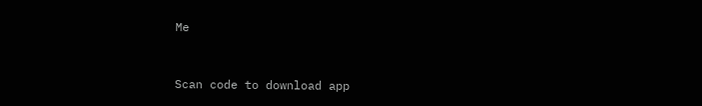Me


Scan code to download app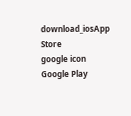download_iosApp Store
google icon
Google Play